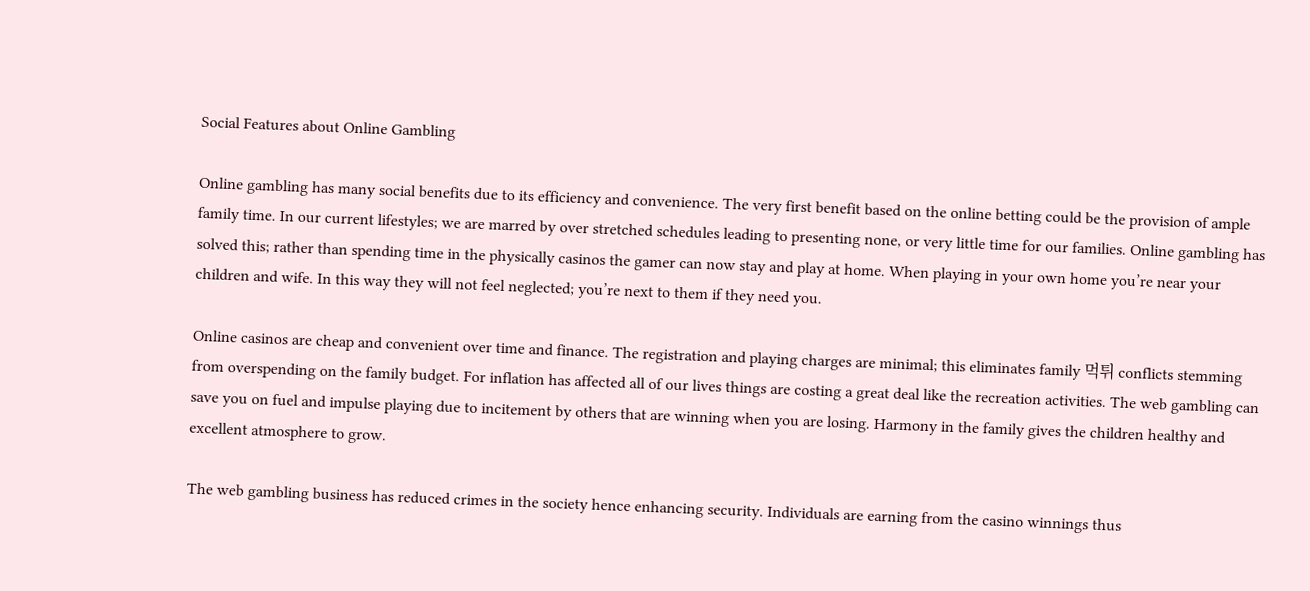Social Features about Online Gambling

Online gambling has many social benefits due to its efficiency and convenience. The very first benefit based on the online betting could be the provision of ample family time. In our current lifestyles; we are marred by over stretched schedules leading to presenting none, or very little time for our families. Online gambling has solved this; rather than spending time in the physically casinos the gamer can now stay and play at home. When playing in your own home you’re near your children and wife. In this way they will not feel neglected; you’re next to them if they need you.

Online casinos are cheap and convenient over time and finance. The registration and playing charges are minimal; this eliminates family 먹튀 conflicts stemming from overspending on the family budget. For inflation has affected all of our lives things are costing a great deal like the recreation activities. The web gambling can save you on fuel and impulse playing due to incitement by others that are winning when you are losing. Harmony in the family gives the children healthy and excellent atmosphere to grow.

The web gambling business has reduced crimes in the society hence enhancing security. Individuals are earning from the casino winnings thus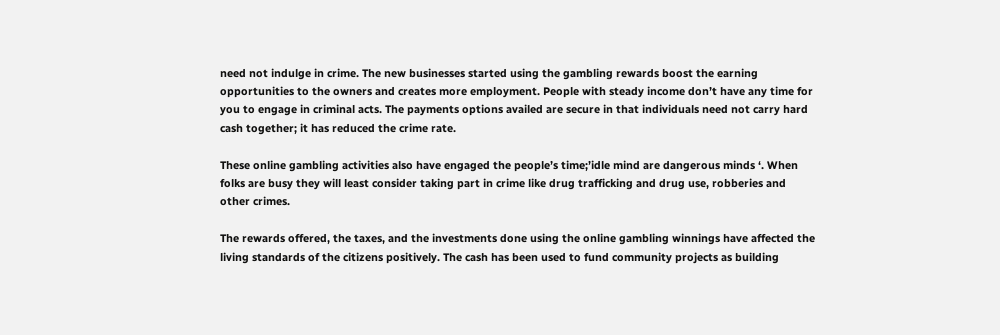need not indulge in crime. The new businesses started using the gambling rewards boost the earning opportunities to the owners and creates more employment. People with steady income don’t have any time for you to engage in criminal acts. The payments options availed are secure in that individuals need not carry hard cash together; it has reduced the crime rate.

These online gambling activities also have engaged the people’s time;’idle mind are dangerous minds ‘. When folks are busy they will least consider taking part in crime like drug trafficking and drug use, robberies and other crimes.

The rewards offered, the taxes, and the investments done using the online gambling winnings have affected the living standards of the citizens positively. The cash has been used to fund community projects as building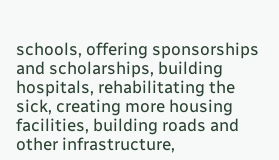schools, offering sponsorships and scholarships, building hospitals, rehabilitating the sick, creating more housing facilities, building roads and other infrastructure,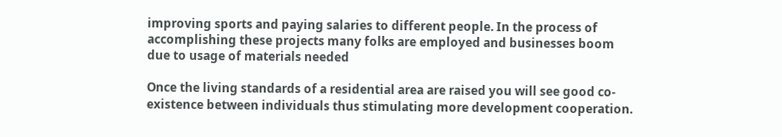improving sports and paying salaries to different people. In the process of accomplishing these projects many folks are employed and businesses boom due to usage of materials needed

Once the living standards of a residential area are raised you will see good co-existence between individuals thus stimulating more development cooperation.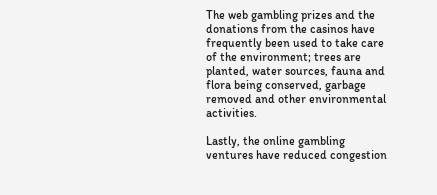The web gambling prizes and the donations from the casinos have frequently been used to take care of the environment; trees are planted, water sources, fauna and flora being conserved, garbage removed and other environmental activities.

Lastly, the online gambling ventures have reduced congestion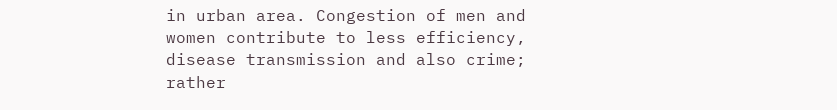in urban area. Congestion of men and women contribute to less efficiency, disease transmission and also crime; rather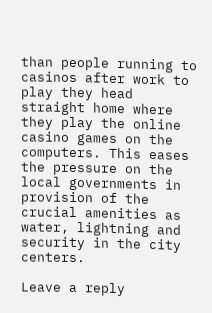than people running to casinos after work to play they head straight home where they play the online casino games on the computers. This eases the pressure on the local governments in provision of the crucial amenities as water, lightning and security in the city centers.

Leave a reply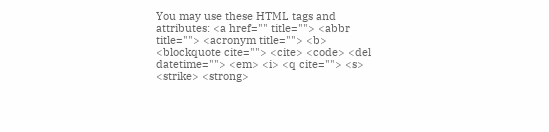You may use these HTML tags and attributes: <a href="" title=""> <abbr title=""> <acronym title=""> <b> <blockquote cite=""> <cite> <code> <del datetime=""> <em> <i> <q cite=""> <s> <strike> <strong>